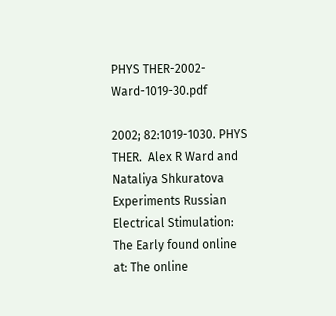PHYS THER-2002-Ward-1019-30.pdf

2002; 82:1019-1030. PHYS THER.  Alex R Ward and Nataliya Shkuratova Experiments Russian Electrical Stimulation: The Early found online at: The online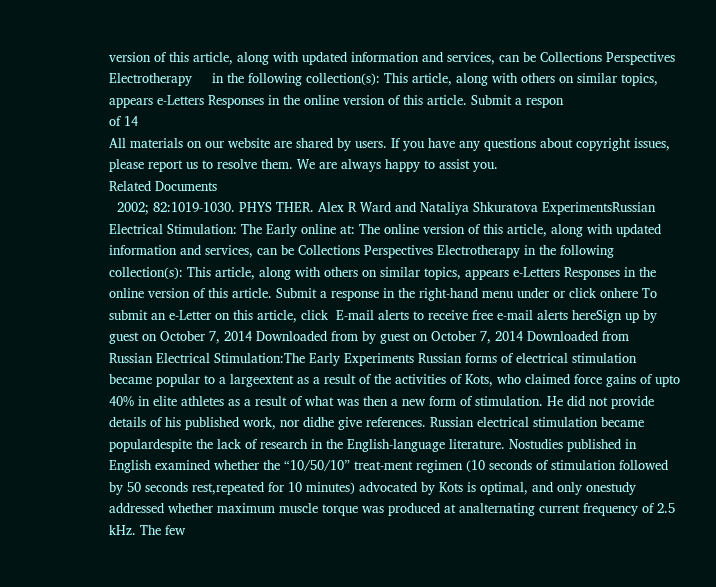version of this article, along with updated information and services, can be Collections Perspectives     Electrotherapy     in the following collection(s): This article, along with others on similar topics, appears e-Letters Responses in the online version of this article. Submit a respon
of 14
All materials on our website are shared by users. If you have any questions about copyright issues, please report us to resolve them. We are always happy to assist you.
Related Documents
  2002; 82:1019-1030. PHYS THER. Alex R Ward and Nataliya Shkuratova ExperimentsRussian Electrical Stimulation: The Early online at: The online version of this article, along with updated information and services, can be Collections Perspectives Electrotherapy in the following collection(s): This article, along with others on similar topics, appears e-Letters Responses in the online version of this article. Submit a response in the right-hand menu under or click onhere To submit an e-Letter on this article, click  E-mail alerts to receive free e-mail alerts hereSign up by guest on October 7, 2014 Downloaded from by guest on October 7, 2014 Downloaded from   Russian Electrical Stimulation:The Early Experiments Russian forms of electrical stimulation became popular to a largeextent as a result of the activities of Kots, who claimed force gains of upto 40% in elite athletes as a result of what was then a new form of stimulation. He did not provide details of his published work, nor didhe give references. Russian electrical stimulation became populardespite the lack of research in the English-language literature. Nostudies published in English examined whether the “10/50/10” treat-ment regimen (10 seconds of stimulation followed by 50 seconds rest,repeated for 10 minutes) advocated by Kots is optimal, and only onestudy addressed whether maximum muscle torque was produced at analternating current frequency of 2.5 kHz. The few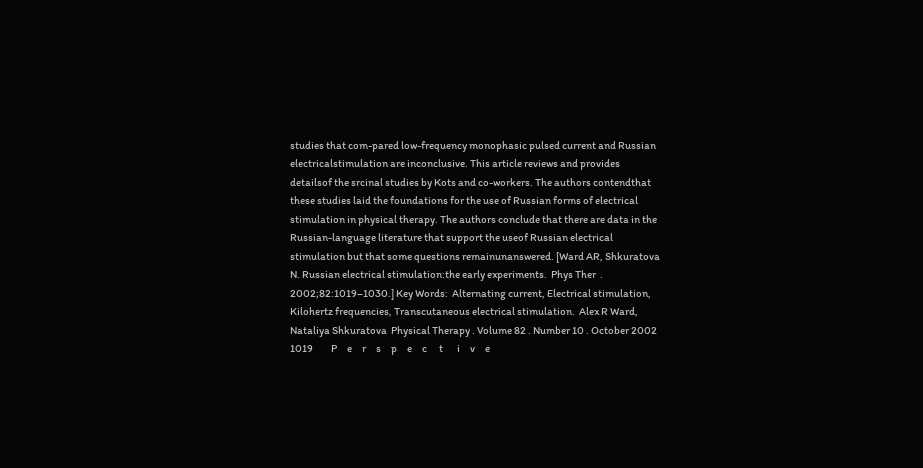studies that com-pared low-frequency monophasic pulsed current and Russian electricalstimulation are inconclusive. This article reviews and provides detailsof the srcinal studies by Kots and co-workers. The authors contendthat these studies laid the foundations for the use of Russian forms of electrical stimulation in physical therapy. The authors conclude that there are data in the Russian-language literature that support the useof Russian electrical stimulation but that some questions remainunanswered. [Ward AR, Shkuratova N. Russian electrical stimulation:the early experiments.  Phys Ther  . 2002;82:1019–1030.] Key Words:  Alternating current, Electrical stimulation, Kilohertz frequencies, Transcutaneous electrical stimulation.  Alex R Ward, Nataliya Shkuratova  Physical Therapy . Volume 82 . Number 10 . October 2002 1019         P     e     r     s     p     e     c      t       i     v     e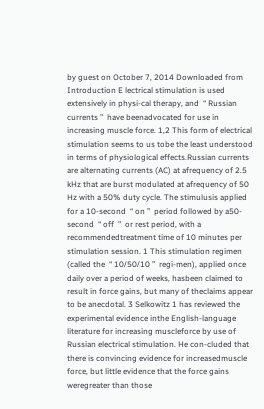by guest on October 7, 2014 Downloaded from   Introduction E lectrical stimulation is used extensively in physi-cal therapy, and  “ Russian currents ”  have beenadvocated for use in increasing muscle force. 1,2 This form of electrical stimulation seems to us tobe the least understood in terms of physiological effects.Russian currents are alternating currents (AC) at afrequency of 2.5 kHz that are burst modulated at afrequency of 50 Hz with a 50% duty cycle. The stimulusis applied for a 10-second  “ on ”  period followed by a50-second  “ off  ”  or rest period, with a recommendedtreatment time of 10 minutes per stimulation session. 1 This stimulation regimen (called the  “ 10/50/10 ”  regi-men), applied once daily over a period of weeks, hasbeen claimed to result in force gains, but many of theclaims appear to be anecdotal. 3 Selkowitz 1 has reviewed the experimental evidence inthe English-language literature for increasing muscleforce by use of Russian electrical stimulation. He con-cluded that there is convincing evidence for increasedmuscle force, but little evidence that the force gains weregreater than those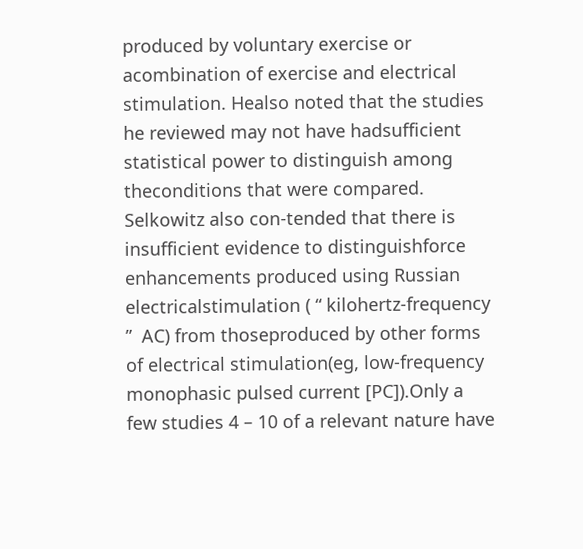produced by voluntary exercise or acombination of exercise and electrical stimulation. Healso noted that the studies he reviewed may not have hadsufficient statistical power to distinguish among theconditions that were compared. Selkowitz also con-tended that there is insufficient evidence to distinguishforce enhancements produced using Russian electricalstimulation ( “ kilohertz-frequency  ”  AC) from thoseproduced by other forms of electrical stimulation(eg, low-frequency monophasic pulsed current [PC]).Only a few studies 4 – 10 of a relevant nature have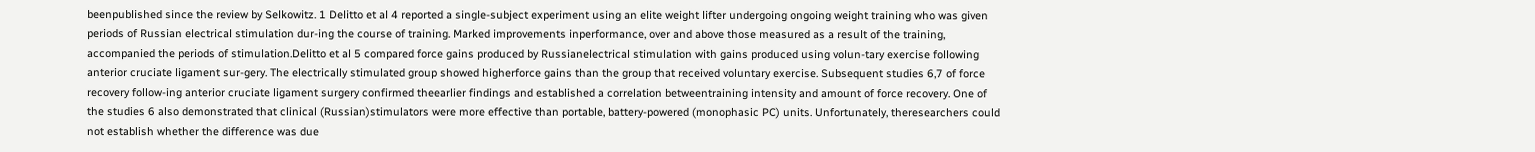beenpublished since the review by Selkowitz. 1 Delitto et al 4 reported a single-subject experiment using an elite weight lifter undergoing ongoing weight training who was given periods of Russian electrical stimulation dur-ing the course of training. Marked improvements inperformance, over and above those measured as a result of the training, accompanied the periods of stimulation.Delitto et al 5 compared force gains produced by Russianelectrical stimulation with gains produced using volun-tary exercise following anterior cruciate ligament sur-gery. The electrically stimulated group showed higherforce gains than the group that received voluntary exercise. Subsequent studies 6,7 of force recovery follow-ing anterior cruciate ligament surgery confirmed theearlier findings and established a correlation betweentraining intensity and amount of force recovery. One of the studies 6 also demonstrated that clinical (Russian)stimulators were more effective than portable, battery-powered (monophasic PC) units. Unfortunately, theresearchers could not establish whether the difference was due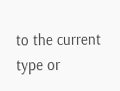to the current type or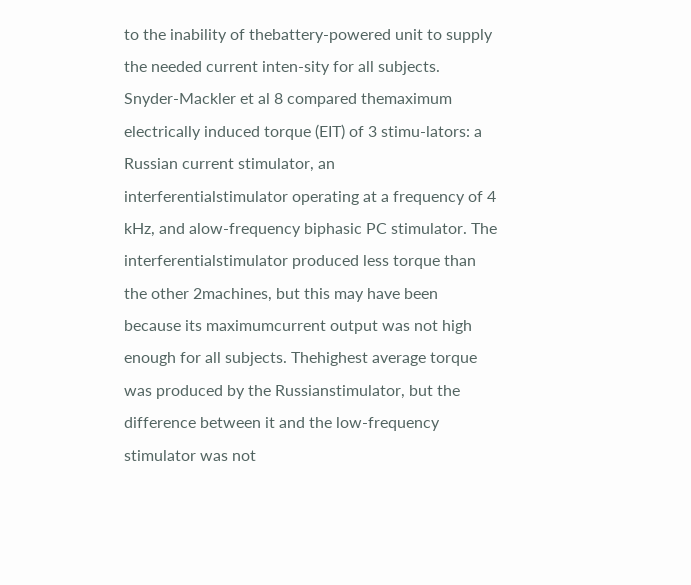to the inability of thebattery-powered unit to supply the needed current inten-sity for all subjects. Snyder-Mackler et al 8 compared themaximum electrically induced torque (EIT) of 3 stimu-lators: a Russian current stimulator, an interferentialstimulator operating at a frequency of 4 kHz, and alow-frequency biphasic PC stimulator. The interferentialstimulator produced less torque than the other 2machines, but this may have been because its maximumcurrent output was not high enough for all subjects. Thehighest average torque was produced by the Russianstimulator, but the difference between it and the low-frequency stimulator was not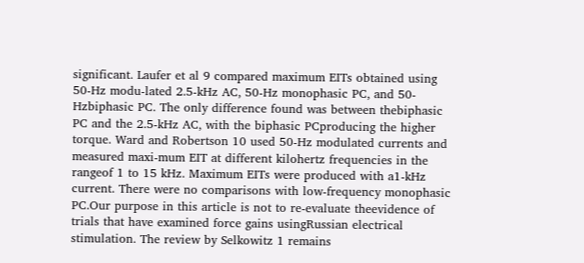significant. Laufer et al 9 compared maximum EITs obtained using 50-Hz modu-lated 2.5-kHz AC, 50-Hz monophasic PC, and 50-Hzbiphasic PC. The only difference found was between thebiphasic PC and the 2.5-kHz AC, with the biphasic PCproducing the higher torque. Ward and Robertson 10 used 50-Hz modulated currents and measured maxi-mum EIT at different kilohertz frequencies in the rangeof 1 to 15 kHz. Maximum EITs were produced with a1-kHz current. There were no comparisons with low-frequency monophasic PC.Our purpose in this article is not to re-evaluate theevidence of trials that have examined force gains usingRussian electrical stimulation. The review by Selkowitz 1 remains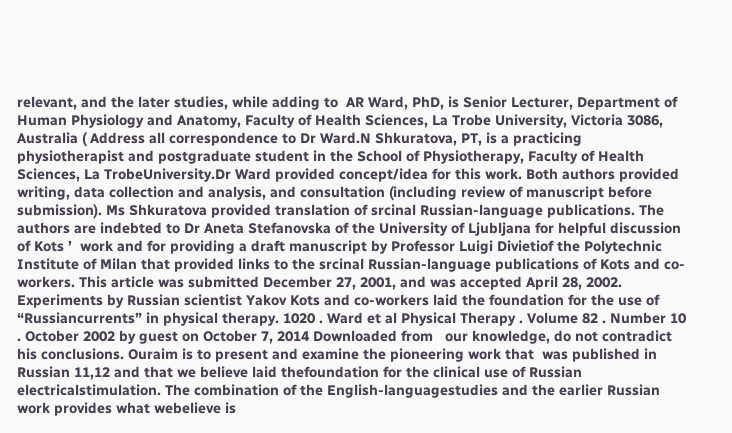relevant, and the later studies, while adding to  AR Ward, PhD, is Senior Lecturer, Department of Human Physiology and Anatomy, Faculty of Health Sciences, La Trobe University, Victoria 3086, Australia ( Address all correspondence to Dr Ward.N Shkuratova, PT, is a practicing physiotherapist and postgraduate student in the School of Physiotherapy, Faculty of Health Sciences, La TrobeUniversity.Dr Ward provided concept/idea for this work. Both authors provided writing, data collection and analysis, and consultation (including review of manuscript before submission). Ms Shkuratova provided translation of srcinal Russian-language publications. The authors are indebted to Dr Aneta Stefanovska of the University of Ljubljana for helpful discussion of Kots ’  work and for providing a draft manuscript by Professor Luigi Divietiof the Polytechnic Institute of Milan that provided links to the srcinal Russian-language publications of Kots and co-workers. This article was submitted December 27, 2001, and was accepted April 28, 2002. Experiments by Russian scientist Yakov Kots and co-workers laid the foundation for the use of “Russiancurrents” in physical therapy. 1020 . Ward et al Physical Therapy . Volume 82 . Number 10 . October 2002 by guest on October 7, 2014 Downloaded from   our knowledge, do not contradict his conclusions. Ouraim is to present and examine the pioneering work that  was published in Russian 11,12 and that we believe laid thefoundation for the clinical use of Russian electricalstimulation. The combination of the English-languagestudies and the earlier Russian work provides what webelieve is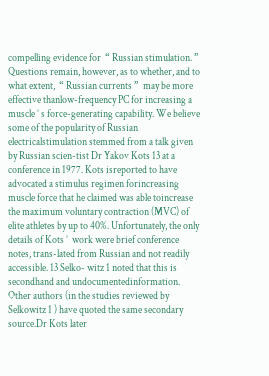compelling evidence for  “ Russian stimulation. ” Questions remain, however, as to whether, and to what extent,  “ Russian currents ”  may be more effective thanlow-frequency PC for increasing a muscle ’ s force-generating capability. We believe some of the popularity of Russian electricalstimulation stemmed from a talk given by Russian scien-tist Dr Yakov Kots 13 at a conference in 1977. Kots isreported to have advocated a stimulus regimen forincreasing muscle force that he claimed was able toincrease the maximum voluntary contraction (MVC) of elite athletes by up to 40%. Unfortunately, the only details of Kots ’  work were brief conference notes, trans-lated from Russian and not readily accessible. 13 Selko- witz 1 noted that this is secondhand and undocumentedinformation. Other authors (in the studies reviewed by Selkowitz 1 ) have quoted the same secondary source.Dr Kots later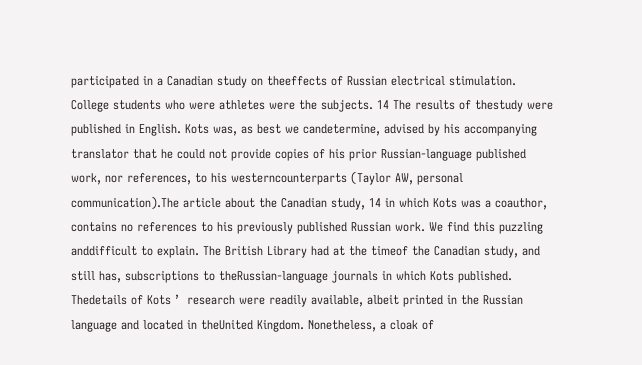participated in a Canadian study on theeffects of Russian electrical stimulation. College students who were athletes were the subjects. 14 The results of thestudy were published in English. Kots was, as best we candetermine, advised by his accompanying translator that he could not provide copies of his prior Russian-language published work, nor references, to his westerncounterparts (Taylor AW, personal communication).The article about the Canadian study, 14 in which Kots was a coauthor, contains no references to his previously published Russian work. We find this puzzling anddifficult to explain. The British Library had at the timeof the Canadian study, and still has, subscriptions to theRussian-language journals in which Kots published. Thedetails of Kots ’  research were readily available, albeit printed in the Russian language and located in theUnited Kingdom. Nonetheless, a cloak of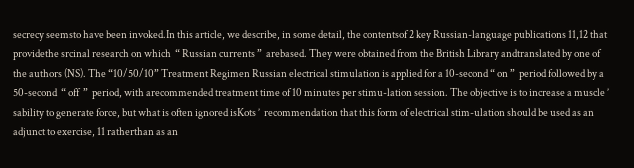secrecy seemsto have been invoked.In this article, we describe, in some detail, the contentsof 2 key Russian-language publications 11,12 that providethe srcinal research on which  “ Russian currents ”  arebased. They were obtained from the British Library andtranslated by one of the authors (NS). The “10/50/10” Treatment Regimen Russian electrical stimulation is applied for a 10-second “ on ”  period followed by a 50-second  “ off  ”  period, with arecommended treatment time of 10 minutes per stimu-lation session. The objective is to increase a muscle ’ sability to generate force, but what is often ignored isKots ’  recommendation that this form of electrical stim-ulation should be used as an adjunct to exercise, 11 ratherthan as an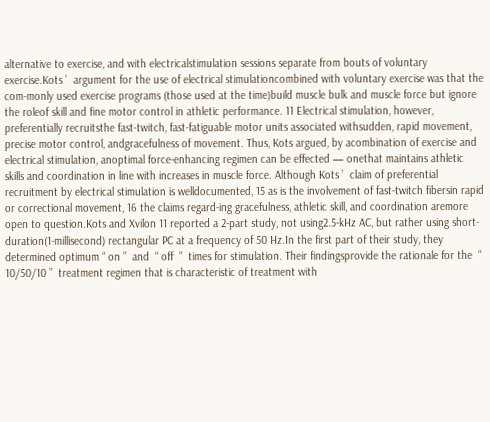alternative to exercise, and with electricalstimulation sessions separate from bouts of voluntary exercise.Kots ’  argument for the use of electrical stimulationcombined with voluntary exercise was that the com-monly used exercise programs (those used at the time)build muscle bulk and muscle force but ignore the roleof skill and fine motor control in athletic performance. 11 Electrical stimulation, however, preferentially recruitsthe fast-twitch, fast-fatiguable motor units associated withsudden, rapid movement, precise motor control, andgracefulness of movement. Thus, Kots argued, by acombination of exercise and electrical stimulation, anoptimal force-enhancing regimen can be effected — onethat maintains athletic skills and coordination in line with increases in muscle force. Although Kots ’  claim of preferential recruitment by electrical stimulation is welldocumented, 15 as is the involvement of fast-twitch fibersin rapid or correctional movement, 16 the claims regard-ing gracefulness, athletic skill, and coordination aremore open to question.Kots and Xvilon 11 reported a 2-part study, not using2.5-kHz AC, but rather using short-duration(1-millisecond) rectangular PC at a frequency of 50 Hz.In the first part of their study, they determined optimum “ on ”  and  “ off  ”  times for stimulation. Their findingsprovide the rationale for the  “ 10/50/10 ”  treatment regimen that is characteristic of treatment with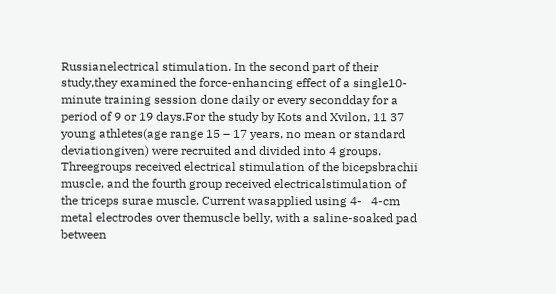Russianelectrical stimulation. In the second part of their study,they examined the force-enhancing effect of a single10-minute training session done daily or every secondday for a period of 9 or 19 days.For the study by Kots and Xvilon, 11 37 young athletes(age range 15 – 17 years, no mean or standard deviationgiven) were recruited and divided into 4 groups. Threegroups received electrical stimulation of the bicepsbrachii muscle, and the fourth group received electricalstimulation of the triceps surae muscle. Current wasapplied using 4-   4-cm metal electrodes over themuscle belly, with a saline-soaked pad between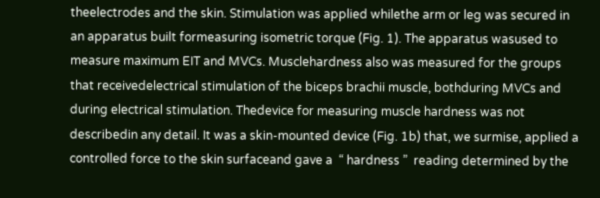theelectrodes and the skin. Stimulation was applied whilethe arm or leg was secured in an apparatus built formeasuring isometric torque (Fig. 1). The apparatus wasused to measure maximum EIT and MVCs. Musclehardness also was measured for the groups that receivedelectrical stimulation of the biceps brachii muscle, bothduring MVCs and during electrical stimulation. Thedevice for measuring muscle hardness was not describedin any detail. It was a skin-mounted device (Fig. 1b) that, we surmise, applied a controlled force to the skin surfaceand gave a  “ hardness ”  reading determined by the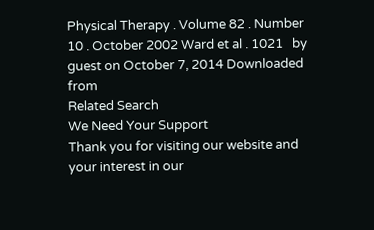Physical Therapy . Volume 82 . Number 10 . October 2002 Ward et al . 1021   by guest on October 7, 2014 Downloaded from
Related Search
We Need Your Support
Thank you for visiting our website and your interest in our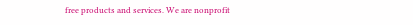free products and services. We are nonprofit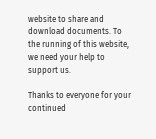website to share and download documents. To the running of this website, we need your help to support us.

Thanks to everyone for your continued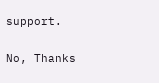support.

No, Thanks